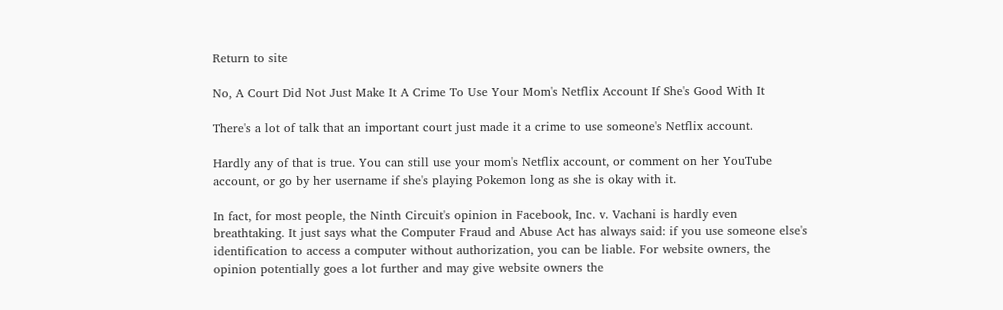Return to site

No, A Court Did Not Just Make It A Crime To Use Your Mom's Netflix Account If She's Good With It

There's a lot of talk that an important court just made it a crime to use someone's Netflix account.

Hardly any of that is true. You can still use your mom's Netflix account, or comment on her YouTube account, or go by her username if she's playing Pokemon long as she is okay with it.

In fact, for most people, the Ninth Circuit's opinion in Facebook, Inc. v. Vachani is hardly even breathtaking. It just says what the Computer Fraud and Abuse Act has always said: if you use someone else's identification to access a computer without authorization, you can be liable. For website owners, the opinion potentially goes a lot further and may give website owners the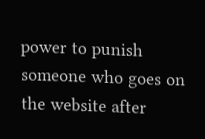power to punish someone who goes on the website after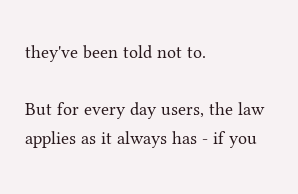they've been told not to.

But for every day users, the law applies as it always has - if you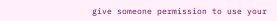give someone permission to use your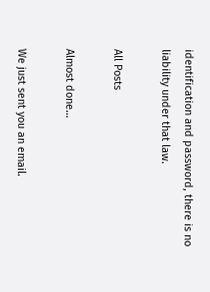identification and password, there is no liability under that law.

All Posts

Almost done…

We just sent you an email.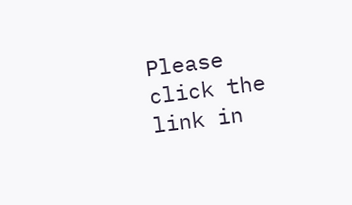Please click the link in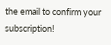the email to confirm your subscription!